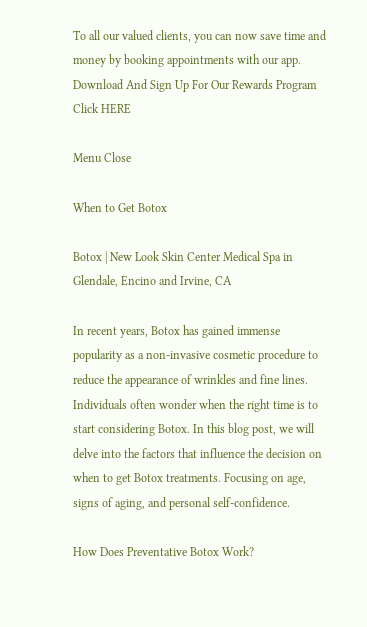To all our valued clients, you can now save time and money by booking appointments with our app. Download And Sign Up For Our Rewards Program Click HERE

Menu Close

When to Get Botox

Botox | New Look Skin Center Medical Spa in Glendale, Encino and Irvine, CA

In recent years, Botox has gained immense popularity as a non-invasive cosmetic procedure to reduce the appearance of wrinkles and fine lines. Individuals often wonder when the right time is to start considering Botox. In this blog post, we will delve into the factors that influence the decision on when to get Botox treatments. Focusing on age, signs of aging, and personal self-confidence.

How Does Preventative Botox Work?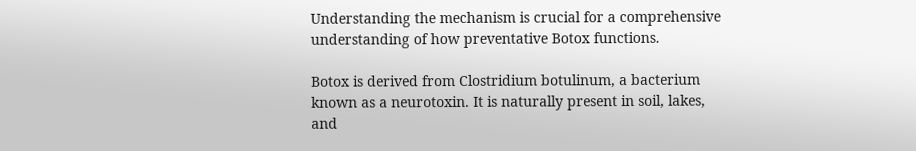Understanding the mechanism is crucial for a comprehensive understanding of how preventative Botox functions.

Botox is derived from Clostridium botulinum, a bacterium known as a neurotoxin. It is naturally present in soil, lakes, and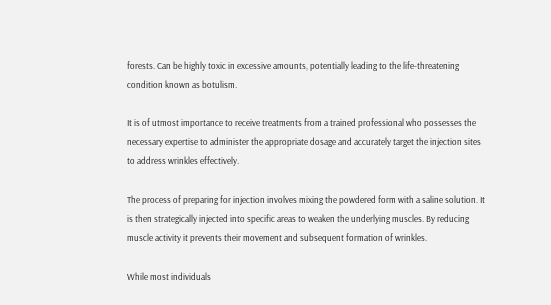forests. Can be highly toxic in excessive amounts, potentially leading to the life-threatening condition known as botulism.

It is of utmost importance to receive treatments from a trained professional who possesses the necessary expertise to administer the appropriate dosage and accurately target the injection sites to address wrinkles effectively.

The process of preparing for injection involves mixing the powdered form with a saline solution. It is then strategically injected into specific areas to weaken the underlying muscles. By reducing muscle activity it prevents their movement and subsequent formation of wrinkles.

While most individuals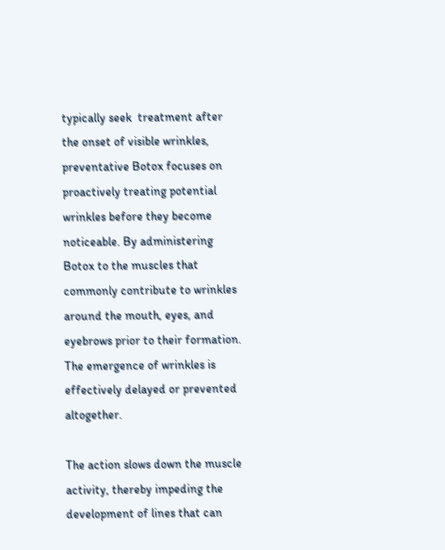typically seek  treatment after the onset of visible wrinkles, preventative Botox focuses on proactively treating potential wrinkles before they become noticeable. By administering Botox to the muscles that commonly contribute to wrinkles around the mouth, eyes, and eyebrows prior to their formation. The emergence of wrinkles is effectively delayed or prevented altogether.

The action slows down the muscle activity, thereby impeding the development of lines that can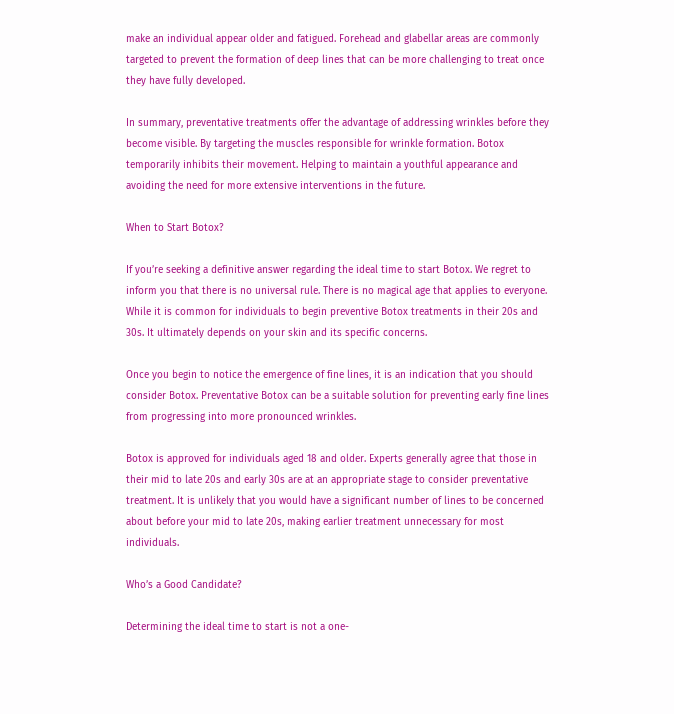make an individual appear older and fatigued. Forehead and glabellar areas are commonly targeted to prevent the formation of deep lines that can be more challenging to treat once they have fully developed.

In summary, preventative treatments offer the advantage of addressing wrinkles before they become visible. By targeting the muscles responsible for wrinkle formation. Botox temporarily inhibits their movement. Helping to maintain a youthful appearance and avoiding the need for more extensive interventions in the future.

When to Start Botox?

If you’re seeking a definitive answer regarding the ideal time to start Botox. We regret to inform you that there is no universal rule. There is no magical age that applies to everyone. While it is common for individuals to begin preventive Botox treatments in their 20s and 30s. It ultimately depends on your skin and its specific concerns.

Once you begin to notice the emergence of fine lines, it is an indication that you should consider Botox. Preventative Botox can be a suitable solution for preventing early fine lines from progressing into more pronounced wrinkles.

Botox is approved for individuals aged 18 and older. Experts generally agree that those in their mid to late 20s and early 30s are at an appropriate stage to consider preventative treatment. It is unlikely that you would have a significant number of lines to be concerned about before your mid to late 20s, making earlier treatment unnecessary for most individuals.

Who’s a Good Candidate?

Determining the ideal time to start is not a one-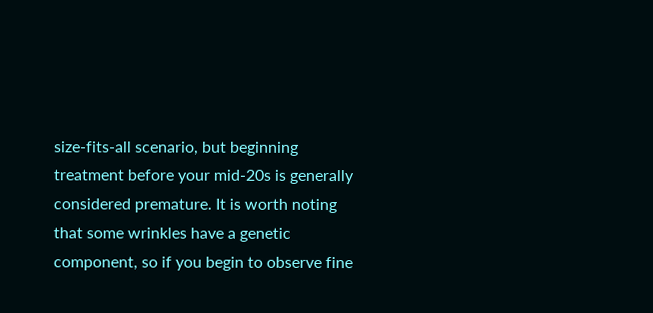size-fits-all scenario, but beginning treatment before your mid-20s is generally considered premature. It is worth noting that some wrinkles have a genetic component, so if you begin to observe fine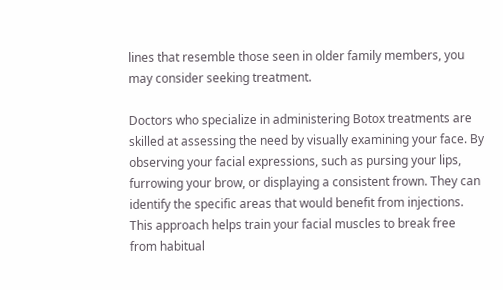lines that resemble those seen in older family members, you may consider seeking treatment.

Doctors who specialize in administering Botox treatments are skilled at assessing the need by visually examining your face. By observing your facial expressions, such as pursing your lips, furrowing your brow, or displaying a consistent frown. They can identify the specific areas that would benefit from injections. This approach helps train your facial muscles to break free from habitual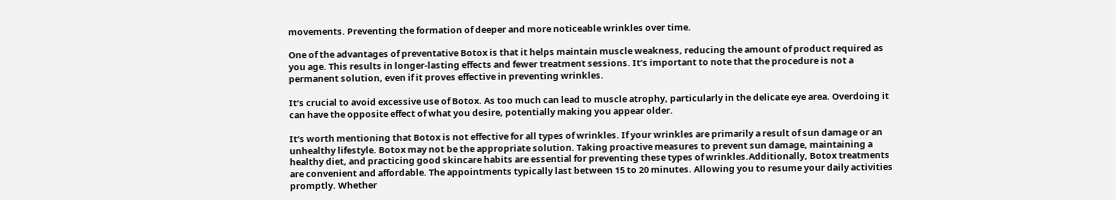movements. Preventing the formation of deeper and more noticeable wrinkles over time.

One of the advantages of preventative Botox is that it helps maintain muscle weakness, reducing the amount of product required as you age. This results in longer-lasting effects and fewer treatment sessions. It’s important to note that the procedure is not a permanent solution, even if it proves effective in preventing wrinkles.

It’s crucial to avoid excessive use of Botox. As too much can lead to muscle atrophy, particularly in the delicate eye area. Overdoing it can have the opposite effect of what you desire, potentially making you appear older.

It’s worth mentioning that Botox is not effective for all types of wrinkles. If your wrinkles are primarily a result of sun damage or an unhealthy lifestyle. Botox may not be the appropriate solution. Taking proactive measures to prevent sun damage, maintaining a healthy diet, and practicing good skincare habits are essential for preventing these types of wrinkles.Additionally, Botox treatments are convenient and affordable. The appointments typically last between 15 to 20 minutes. Allowing you to resume your daily activities promptly. Whether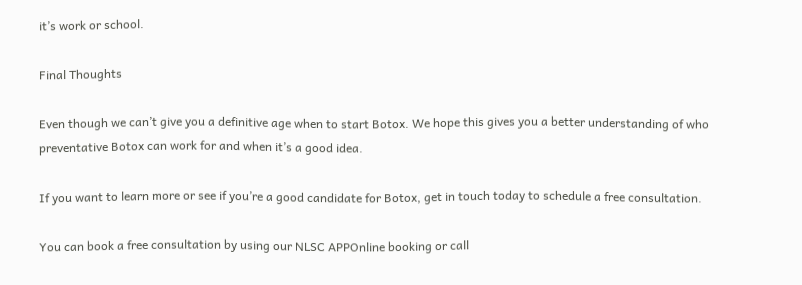it’s work or school.

Final Thoughts

Even though we can’t give you a definitive age when to start Botox. We hope this gives you a better understanding of who preventative Botox can work for and when it’s a good idea.

If you want to learn more or see if you’re a good candidate for Botox, get in touch today to schedule a free consultation.

You can book a free consultation by using our NLSC APPOnline booking or call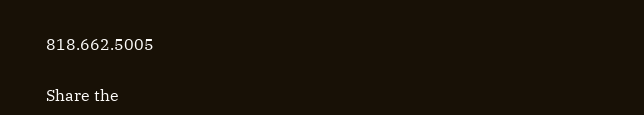818.662.5005

Share the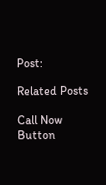Post:

Related Posts

Call Now Button